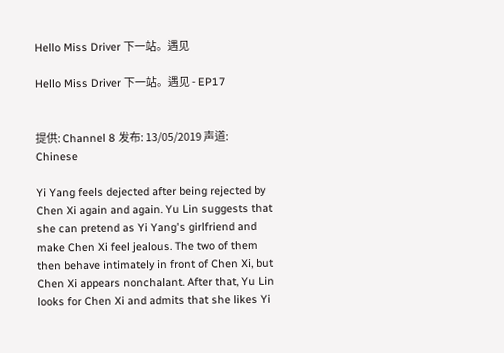Hello Miss Driver 下一站。遇见

Hello Miss Driver 下一站。遇见 - EP17


提供: Channel 8 发布: 13/05/2019 声道: Chinese

Yi Yang feels dejected after being rejected by Chen Xi again and again. Yu Lin suggests that she can pretend as Yi Yang's girlfriend and make Chen Xi feel jealous. The two of them then behave intimately in front of Chen Xi, but Chen Xi appears nonchalant. After that, Yu Lin looks for Chen Xi and admits that she likes Yi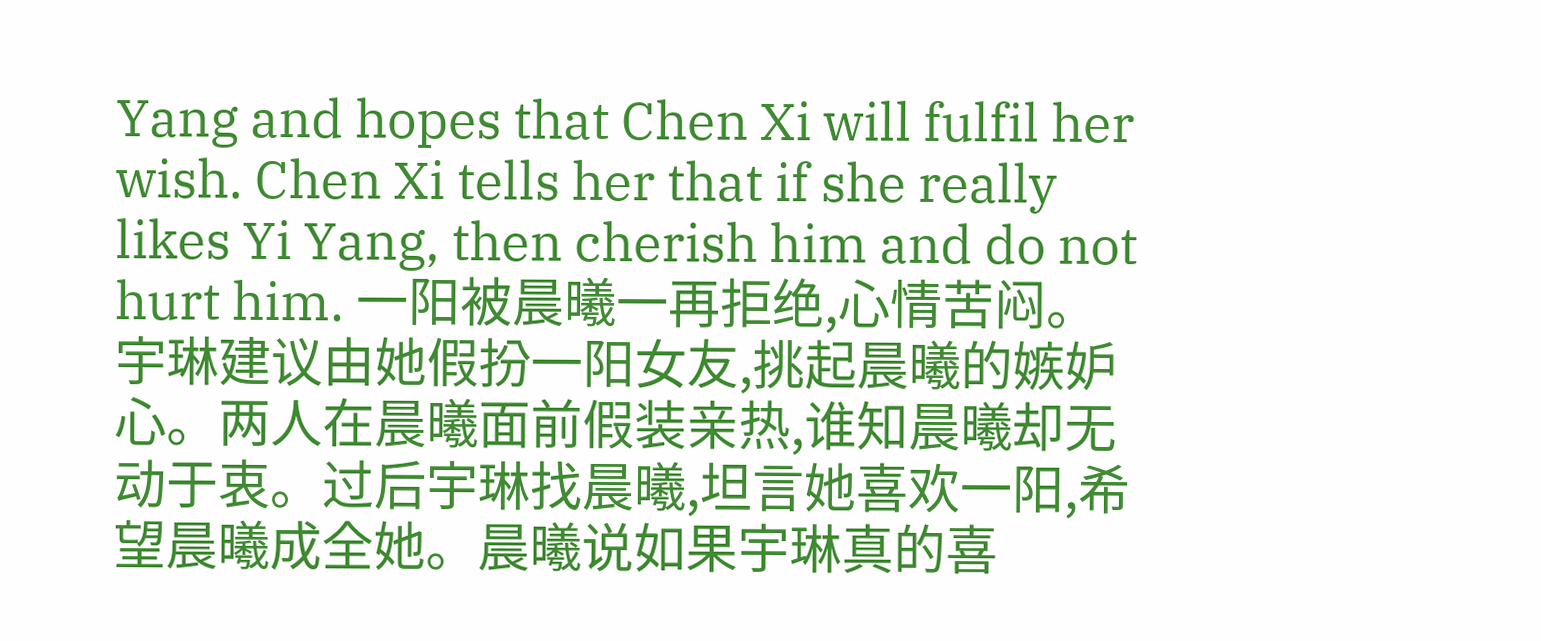Yang and hopes that Chen Xi will fulfil her wish. Chen Xi tells her that if she really likes Yi Yang, then cherish him and do not hurt him. 一阳被晨曦一再拒绝,心情苦闷。宇琳建议由她假扮一阳女友,挑起晨曦的嫉妒心。两人在晨曦面前假装亲热,谁知晨曦却无动于衷。过后宇琳找晨曦,坦言她喜欢一阳,希望晨曦成全她。晨曦说如果宇琳真的喜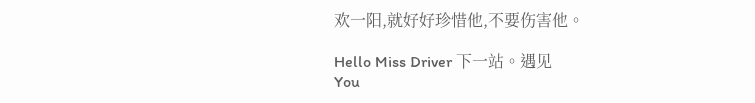欢一阳,就好好珍惜他,不要伤害他。

Hello Miss Driver 下一站。遇见
You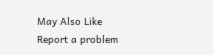May Also Like
Report a problem